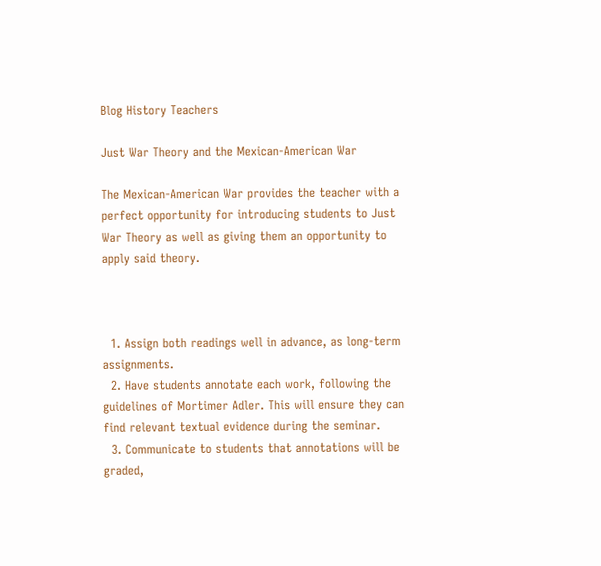Blog History Teachers

Just War Theory and the Mexican-American War

The Mexican-American War provides the teacher with a perfect opportunity for introducing students to Just War Theory as well as giving them an opportunity to apply said theory.



  1. Assign both readings well in advance, as long-term assignments.
  2. Have students annotate each work, following the guidelines of Mortimer Adler. This will ensure they can find relevant textual evidence during the seminar.
  3. Communicate to students that annotations will be graded,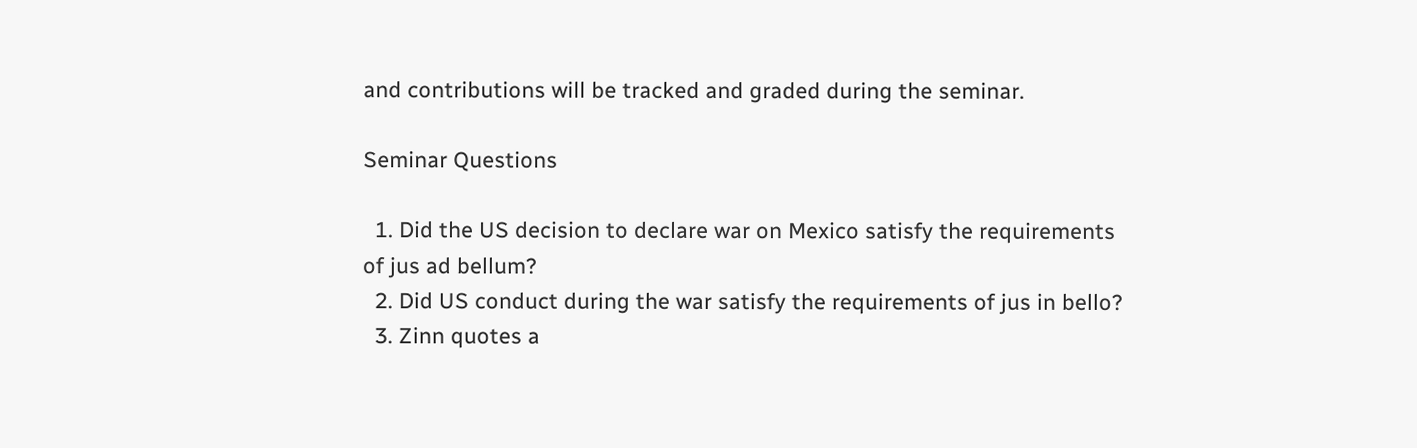and contributions will be tracked and graded during the seminar.

Seminar Questions

  1. Did the US decision to declare war on Mexico satisfy the requirements of jus ad bellum?
  2. Did US conduct during the war satisfy the requirements of jus in bello?
  3. Zinn quotes a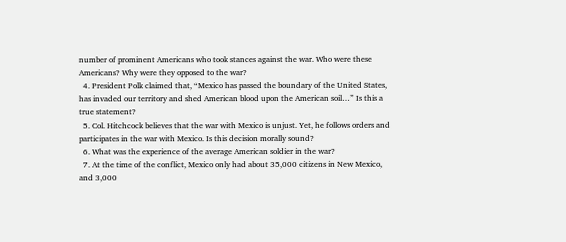number of prominent Americans who took stances against the war. Who were these Americans? Why were they opposed to the war?
  4. President Polk claimed that, “Mexico has passed the boundary of the United States, has invaded our territory and shed American blood upon the American soil…” Is this a true statement?
  5. Col. Hitchcock believes that the war with Mexico is unjust. Yet, he follows orders and participates in the war with Mexico. Is this decision morally sound?
  6. What was the experience of the average American soldier in the war?
  7. At the time of the conflict, Mexico only had about 35,000 citizens in New Mexico, and 3,000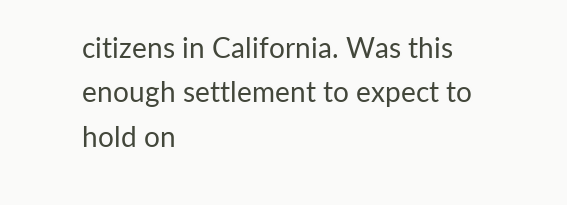citizens in California. Was this enough settlement to expect to hold on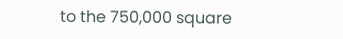to the 750,000 square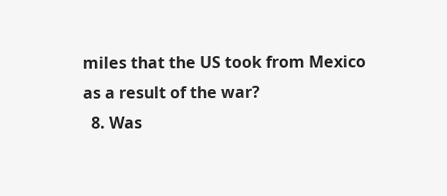miles that the US took from Mexico as a result of the war?
  8. Was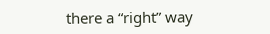there a “right” way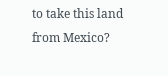to take this land from Mexico?